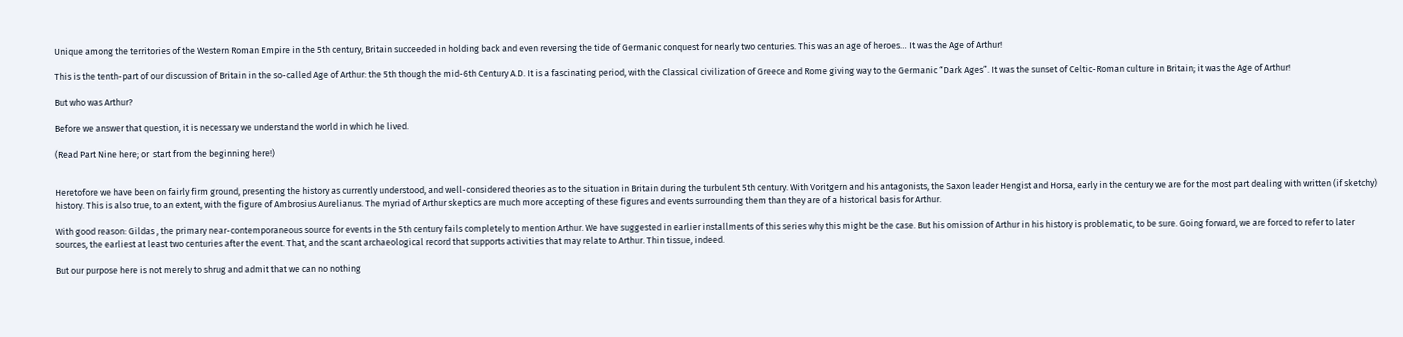Unique among the territories of the Western Roman Empire in the 5th century, Britain succeeded in holding back and even reversing the tide of Germanic conquest for nearly two centuries. This was an age of heroes… It was the Age of Arthur!

This is the tenth-part of our discussion of Britain in the so-called Age of Arthur: the 5th though the mid-6th Century A.D. It is a fascinating period, with the Classical civilization of Greece and Rome giving way to the Germanic “Dark Ages”. It was the sunset of Celtic-Roman culture in Britain; it was the Age of Arthur!

But who was Arthur?

Before we answer that question, it is necessary we understand the world in which he lived.

(Read Part Nine here; or  start from the beginning here!)


Heretofore we have been on fairly firm ground, presenting the history as currently understood, and well-considered theories as to the situation in Britain during the turbulent 5th century. With Voritgern and his antagonists, the Saxon leader Hengist and Horsa, early in the century we are for the most part dealing with written (if sketchy) history. This is also true, to an extent, with the figure of Ambrosius Aurelianus. The myriad of Arthur skeptics are much more accepting of these figures and events surrounding them than they are of a historical basis for Arthur.

With good reason: Gildas , the primary near-contemporaneous source for events in the 5th century fails completely to mention Arthur. We have suggested in earlier installments of this series why this might be the case. But his omission of Arthur in his history is problematic, to be sure. Going forward, we are forced to refer to later sources, the earliest at least two centuries after the event. That, and the scant archaeological record that supports activities that may relate to Arthur. Thin tissue, indeed.

But our purpose here is not merely to shrug and admit that we can no nothing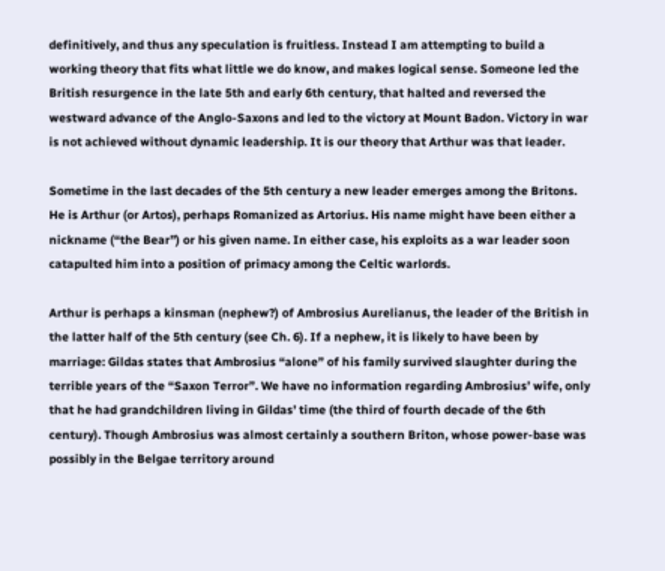definitively, and thus any speculation is fruitless. Instead I am attempting to build a working theory that fits what little we do know, and makes logical sense. Someone led the British resurgence in the late 5th and early 6th century, that halted and reversed the westward advance of the Anglo-Saxons and led to the victory at Mount Badon. Victory in war is not achieved without dynamic leadership. It is our theory that Arthur was that leader.

Sometime in the last decades of the 5th century a new leader emerges among the Britons. He is Arthur (or Artos), perhaps Romanized as Artorius. His name might have been either a nickname (“the Bear”) or his given name. In either case, his exploits as a war leader soon catapulted him into a position of primacy among the Celtic warlords.

Arthur is perhaps a kinsman (nephew?) of Ambrosius Aurelianus, the leader of the British in the latter half of the 5th century (see Ch. 6). If a nephew, it is likely to have been by marriage: Gildas states that Ambrosius “alone” of his family survived slaughter during the terrible years of the “Saxon Terror”. We have no information regarding Ambrosius’ wife, only that he had grandchildren living in Gildas’ time (the third of fourth decade of the 6th century). Though Ambrosius was almost certainly a southern Briton, whose power-base was possibly in the Belgae territory around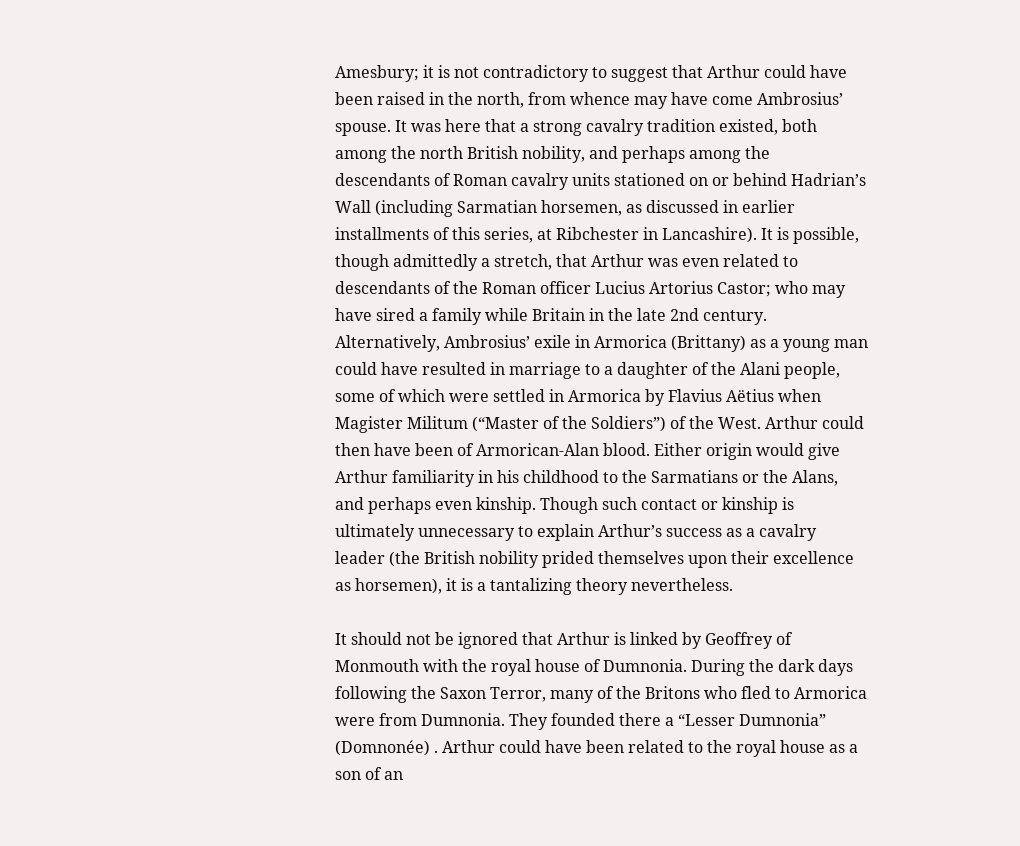Amesbury; it is not contradictory to suggest that Arthur could have been raised in the north, from whence may have come Ambrosius’ spouse. It was here that a strong cavalry tradition existed, both among the north British nobility, and perhaps among the descendants of Roman cavalry units stationed on or behind Hadrian’s Wall (including Sarmatian horsemen, as discussed in earlier installments of this series, at Ribchester in Lancashire). It is possible, though admittedly a stretch, that Arthur was even related to descendants of the Roman officer Lucius Artorius Castor; who may have sired a family while Britain in the late 2nd century. Alternatively, Ambrosius’ exile in Armorica (Brittany) as a young man could have resulted in marriage to a daughter of the Alani people, some of which were settled in Armorica by Flavius Aëtius when Magister Militum (“Master of the Soldiers”) of the West. Arthur could then have been of Armorican-Alan blood. Either origin would give Arthur familiarity in his childhood to the Sarmatians or the Alans, and perhaps even kinship. Though such contact or kinship is ultimately unnecessary to explain Arthur’s success as a cavalry leader (the British nobility prided themselves upon their excellence as horsemen), it is a tantalizing theory nevertheless.

It should not be ignored that Arthur is linked by Geoffrey of Monmouth with the royal house of Dumnonia. During the dark days following the Saxon Terror, many of the Britons who fled to Armorica were from Dumnonia. They founded there a “Lesser Dumnonia” (Domnonée) . Arthur could have been related to the royal house as a son of an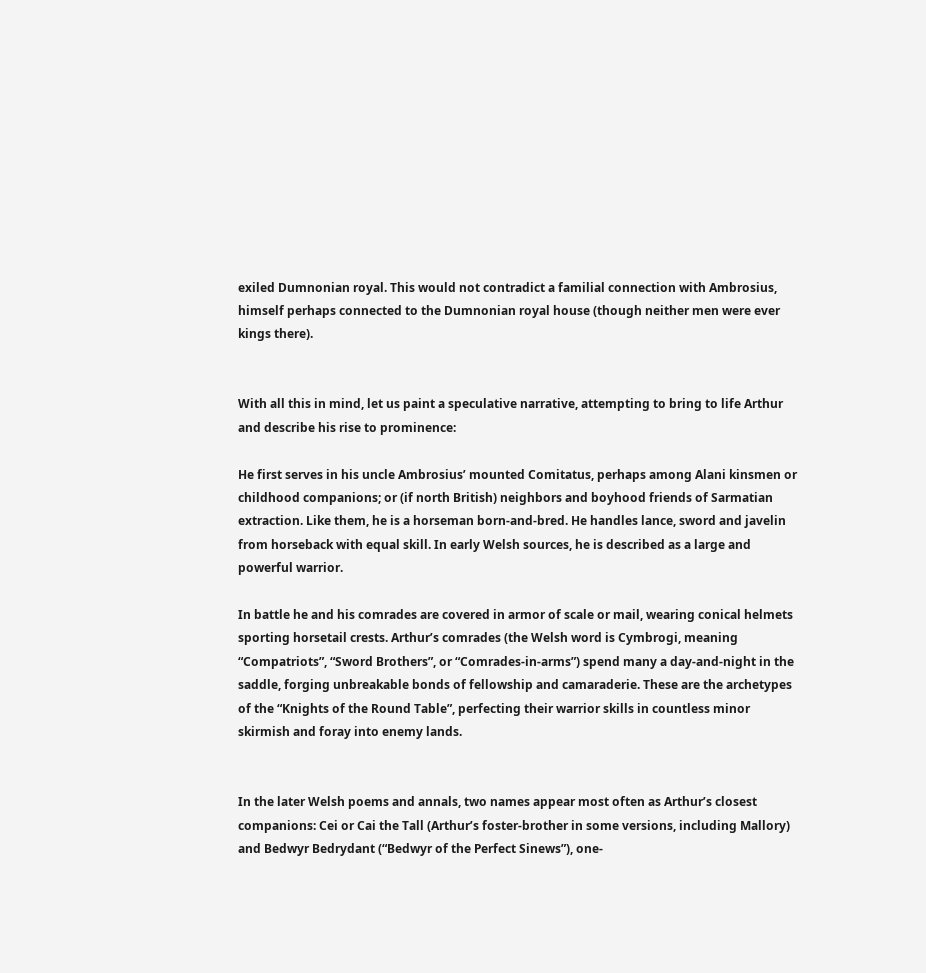exiled Dumnonian royal. This would not contradict a familial connection with Ambrosius, himself perhaps connected to the Dumnonian royal house (though neither men were ever kings there).


With all this in mind, let us paint a speculative narrative, attempting to bring to life Arthur and describe his rise to prominence:

He first serves in his uncle Ambrosius’ mounted Comitatus, perhaps among Alani kinsmen or childhood companions; or (if north British) neighbors and boyhood friends of Sarmatian extraction. Like them, he is a horseman born-and-bred. He handles lance, sword and javelin from horseback with equal skill. In early Welsh sources, he is described as a large and powerful warrior.

In battle he and his comrades are covered in armor of scale or mail, wearing conical helmets sporting horsetail crests. Arthur’s comrades (the Welsh word is Cymbrogi, meaning “Compatriots”, “Sword Brothers”, or “Comrades-in-arms”) spend many a day-and-night in the saddle, forging unbreakable bonds of fellowship and camaraderie. These are the archetypes of the “Knights of the Round Table”, perfecting their warrior skills in countless minor skirmish and foray into enemy lands.


In the later Welsh poems and annals, two names appear most often as Arthur’s closest companions: Cei or Cai the Tall (Arthur’s foster-brother in some versions, including Mallory) and Bedwyr Bedrydant (“Bedwyr of the Perfect Sinews”), one-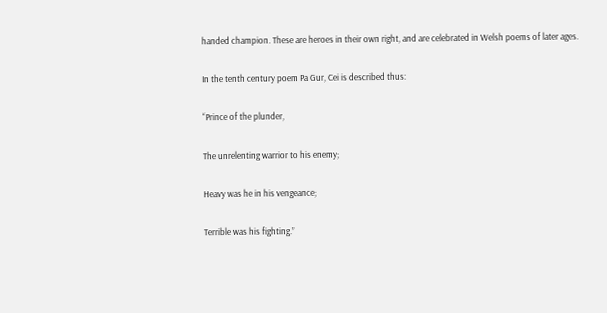handed champion. These are heroes in their own right, and are celebrated in Welsh poems of later ages.

In the tenth century poem Pa Gur, Cei is described thus:

“Prince of the plunder,

The unrelenting warrior to his enemy;

Heavy was he in his vengeance;

Terrible was his fighting.”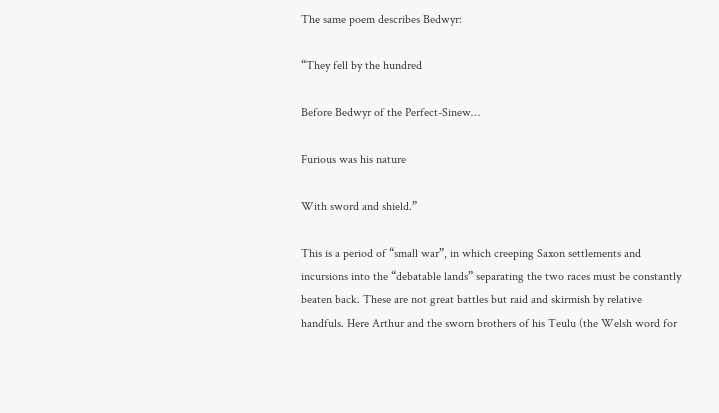The same poem describes Bedwyr:

“They fell by the hundred

Before Bedwyr of the Perfect-Sinew…

Furious was his nature

With sword and shield.”

This is a period of “small war”, in which creeping Saxon settlements and incursions into the “debatable lands” separating the two races must be constantly beaten back. These are not great battles but raid and skirmish by relative handfuls. Here Arthur and the sworn brothers of his Teulu (the Welsh word for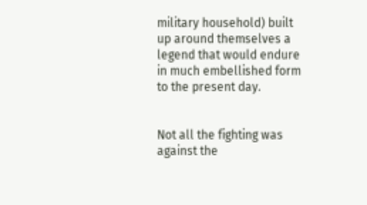military household) built up around themselves a legend that would endure in much embellished form to the present day.


Not all the fighting was against the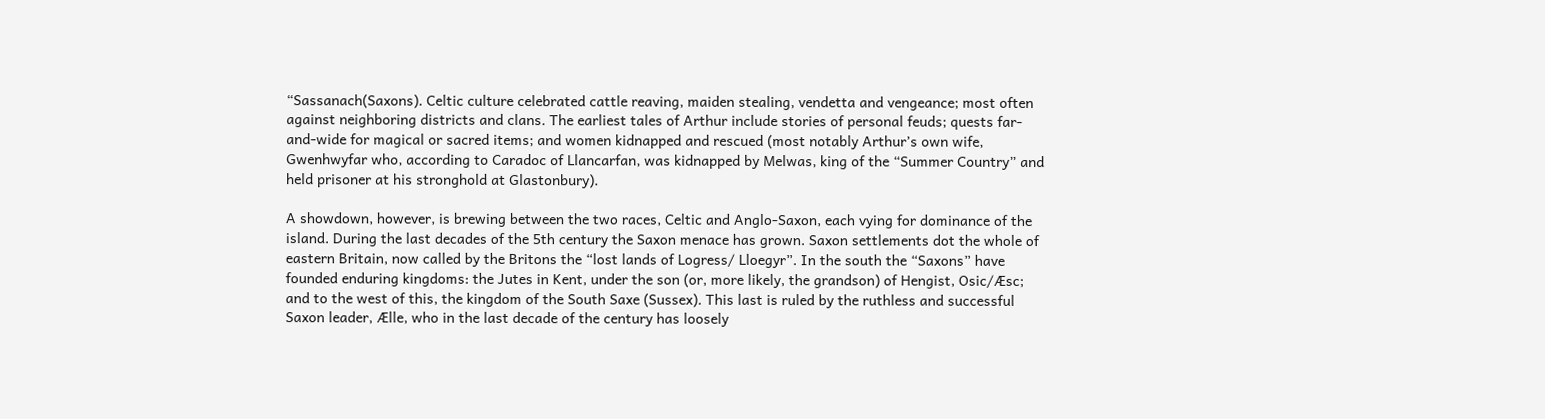“Sassanach(Saxons). Celtic culture celebrated cattle reaving, maiden stealing, vendetta and vengeance; most often against neighboring districts and clans. The earliest tales of Arthur include stories of personal feuds; quests far-and-wide for magical or sacred items; and women kidnapped and rescued (most notably Arthur’s own wife, Gwenhwyfar who, according to Caradoc of Llancarfan, was kidnapped by Melwas, king of the “Summer Country” and held prisoner at his stronghold at Glastonbury).

A showdown, however, is brewing between the two races, Celtic and Anglo-Saxon, each vying for dominance of the island. During the last decades of the 5th century the Saxon menace has grown. Saxon settlements dot the whole of eastern Britain, now called by the Britons the “lost lands of Logress/ Lloegyr”. In the south the “Saxons” have founded enduring kingdoms: the Jutes in Kent, under the son (or, more likely, the grandson) of Hengist, Osic/Æsc; and to the west of this, the kingdom of the South Saxe (Sussex). This last is ruled by the ruthless and successful Saxon leader, Ælle, who in the last decade of the century has loosely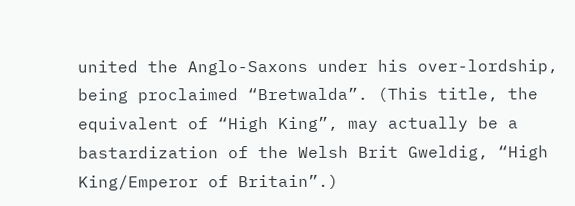united the Anglo-Saxons under his over-lordship, being proclaimed “Bretwalda”. (This title, the equivalent of “High King”, may actually be a bastardization of the Welsh Brit Gweldig, “High King/Emperor of Britain”.)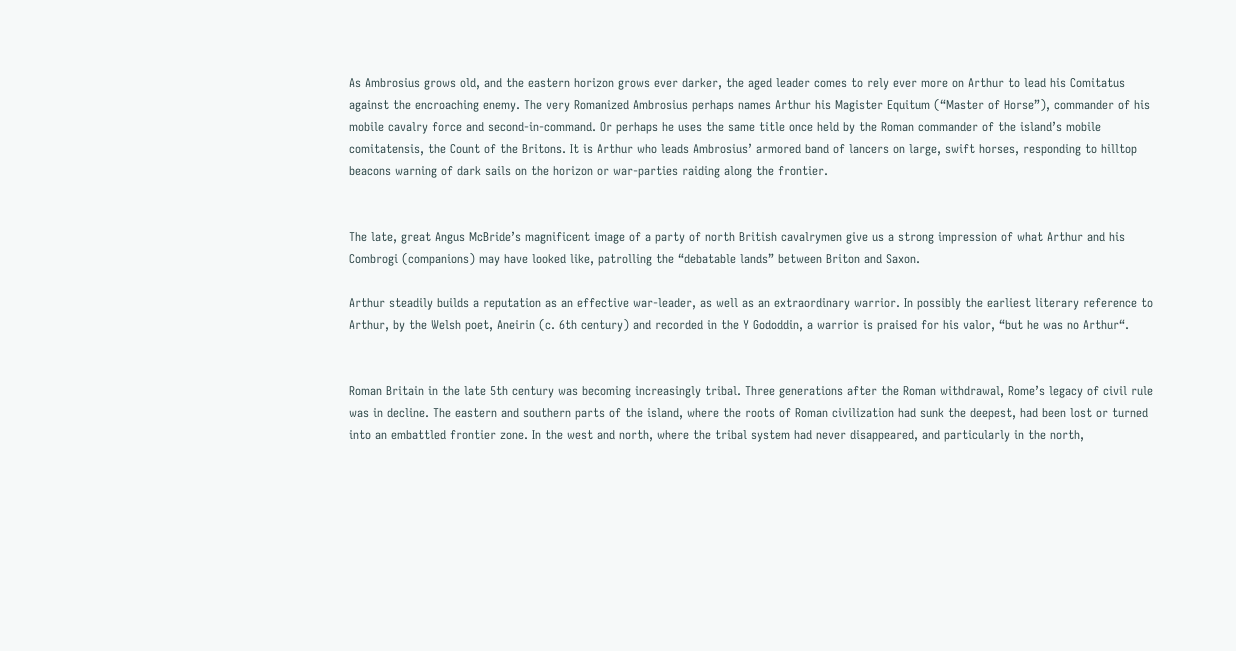As Ambrosius grows old, and the eastern horizon grows ever darker, the aged leader comes to rely ever more on Arthur to lead his Comitatus against the encroaching enemy. The very Romanized Ambrosius perhaps names Arthur his Magister Equitum (“Master of Horse”), commander of his mobile cavalry force and second-in-command. Or perhaps he uses the same title once held by the Roman commander of the island’s mobile comitatensis, the Count of the Britons. It is Arthur who leads Ambrosius’ armored band of lancers on large, swift horses, responding to hilltop beacons warning of dark sails on the horizon or war-parties raiding along the frontier.


The late, great Angus McBride’s magnificent image of a party of north British cavalrymen give us a strong impression of what Arthur and his Combrogi (companions) may have looked like, patrolling the “debatable lands” between Briton and Saxon.

Arthur steadily builds a reputation as an effective war-leader, as well as an extraordinary warrior. In possibly the earliest literary reference to Arthur, by the Welsh poet, Aneirin (c. 6th century) and recorded in the Y Gododdin, a warrior is praised for his valor, “but he was no Arthur“.


Roman Britain in the late 5th century was becoming increasingly tribal. Three generations after the Roman withdrawal, Rome’s legacy of civil rule was in decline. The eastern and southern parts of the island, where the roots of Roman civilization had sunk the deepest, had been lost or turned into an embattled frontier zone. In the west and north, where the tribal system had never disappeared, and particularly in the north,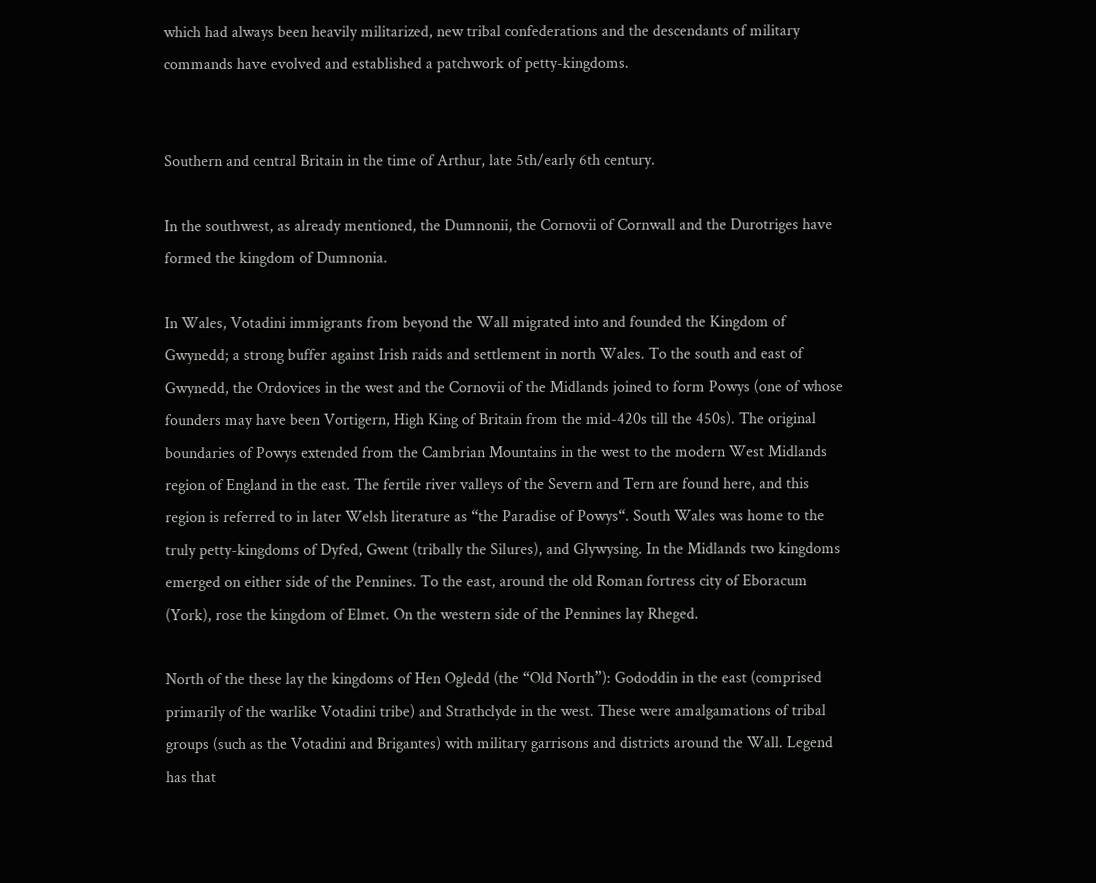which had always been heavily militarized, new tribal confederations and the descendants of military commands have evolved and established a patchwork of petty-kingdoms.


Southern and central Britain in the time of Arthur, late 5th/early 6th century.

In the southwest, as already mentioned, the Dumnonii, the Cornovii of Cornwall and the Durotriges have formed the kingdom of Dumnonia.

In Wales, Votadini immigrants from beyond the Wall migrated into and founded the Kingdom of Gwynedd; a strong buffer against Irish raids and settlement in north Wales. To the south and east of Gwynedd, the Ordovices in the west and the Cornovii of the Midlands joined to form Powys (one of whose founders may have been Vortigern, High King of Britain from the mid-420s till the 450s). The original boundaries of Powys extended from the Cambrian Mountains in the west to the modern West Midlands region of England in the east. The fertile river valleys of the Severn and Tern are found here, and this region is referred to in later Welsh literature as “the Paradise of Powys“. South Wales was home to the truly petty-kingdoms of Dyfed, Gwent (tribally the Silures), and Glywysing. In the Midlands two kingdoms emerged on either side of the Pennines. To the east, around the old Roman fortress city of Eboracum (York), rose the kingdom of Elmet. On the western side of the Pennines lay Rheged.

North of the these lay the kingdoms of Hen Ogledd (the “Old North”): Gododdin in the east (comprised primarily of the warlike Votadini tribe) and Strathclyde in the west. These were amalgamations of tribal groups (such as the Votadini and Brigantes) with military garrisons and districts around the Wall. Legend has that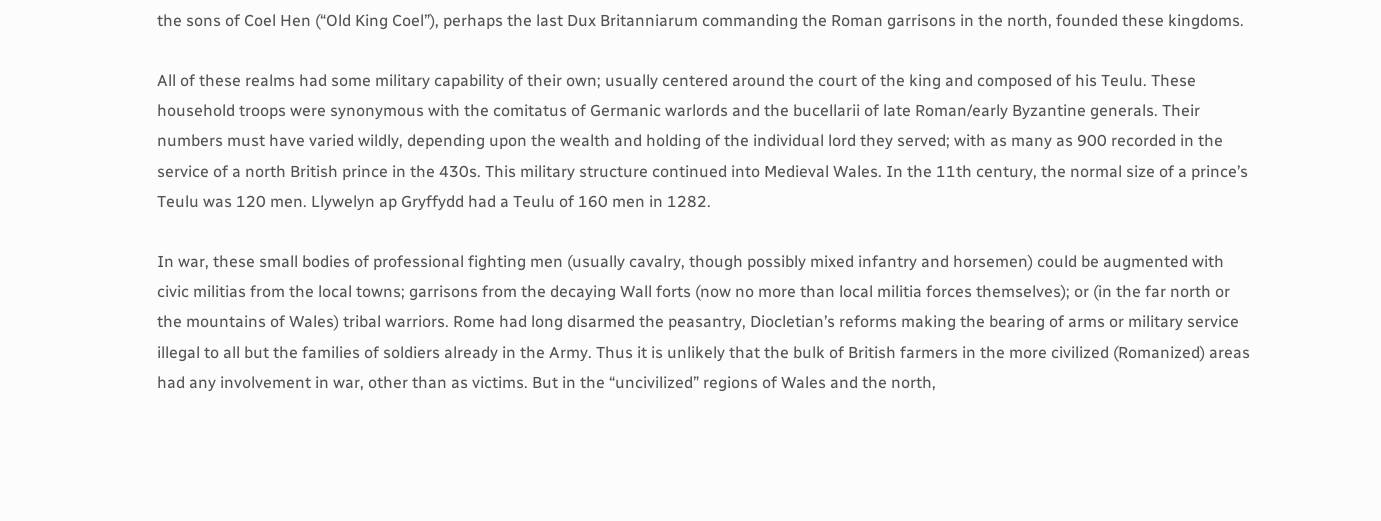the sons of Coel Hen (“Old King Coel”), perhaps the last Dux Britanniarum commanding the Roman garrisons in the north, founded these kingdoms.

All of these realms had some military capability of their own; usually centered around the court of the king and composed of his Teulu. These household troops were synonymous with the comitatus of Germanic warlords and the bucellarii of late Roman/early Byzantine generals. Their numbers must have varied wildly, depending upon the wealth and holding of the individual lord they served; with as many as 900 recorded in the service of a north British prince in the 430s. This military structure continued into Medieval Wales. In the 11th century, the normal size of a prince’s Teulu was 120 men. Llywelyn ap Gryffydd had a Teulu of 160 men in 1282.

In war, these small bodies of professional fighting men (usually cavalry, though possibly mixed infantry and horsemen) could be augmented with civic militias from the local towns; garrisons from the decaying Wall forts (now no more than local militia forces themselves); or (in the far north or the mountains of Wales) tribal warriors. Rome had long disarmed the peasantry, Diocletian’s reforms making the bearing of arms or military service illegal to all but the families of soldiers already in the Army. Thus it is unlikely that the bulk of British farmers in the more civilized (Romanized) areas had any involvement in war, other than as victims. But in the “uncivilized” regions of Wales and the north,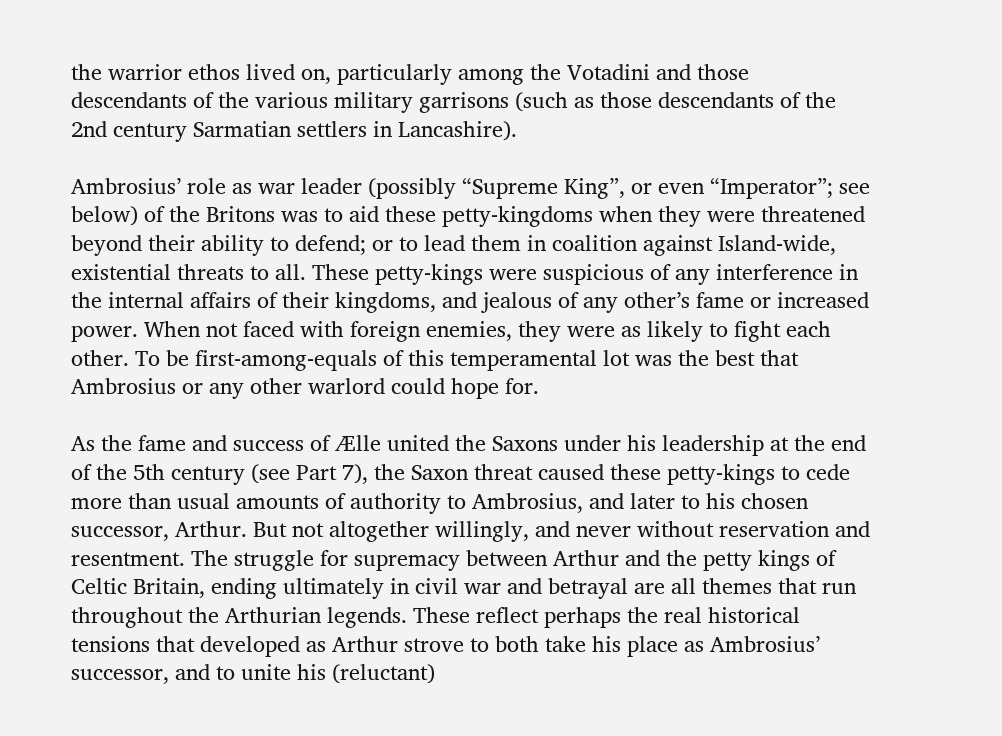the warrior ethos lived on, particularly among the Votadini and those descendants of the various military garrisons (such as those descendants of the 2nd century Sarmatian settlers in Lancashire).

Ambrosius’ role as war leader (possibly “Supreme King”, or even “Imperator”; see below) of the Britons was to aid these petty-kingdoms when they were threatened beyond their ability to defend; or to lead them in coalition against Island-wide, existential threats to all. These petty-kings were suspicious of any interference in the internal affairs of their kingdoms, and jealous of any other’s fame or increased power. When not faced with foreign enemies, they were as likely to fight each other. To be first-among-equals of this temperamental lot was the best that Ambrosius or any other warlord could hope for.

As the fame and success of Ælle united the Saxons under his leadership at the end of the 5th century (see Part 7), the Saxon threat caused these petty-kings to cede more than usual amounts of authority to Ambrosius, and later to his chosen successor, Arthur. But not altogether willingly, and never without reservation and resentment. The struggle for supremacy between Arthur and the petty kings of Celtic Britain, ending ultimately in civil war and betrayal are all themes that run throughout the Arthurian legends. These reflect perhaps the real historical tensions that developed as Arthur strove to both take his place as Ambrosius’ successor, and to unite his (reluctant)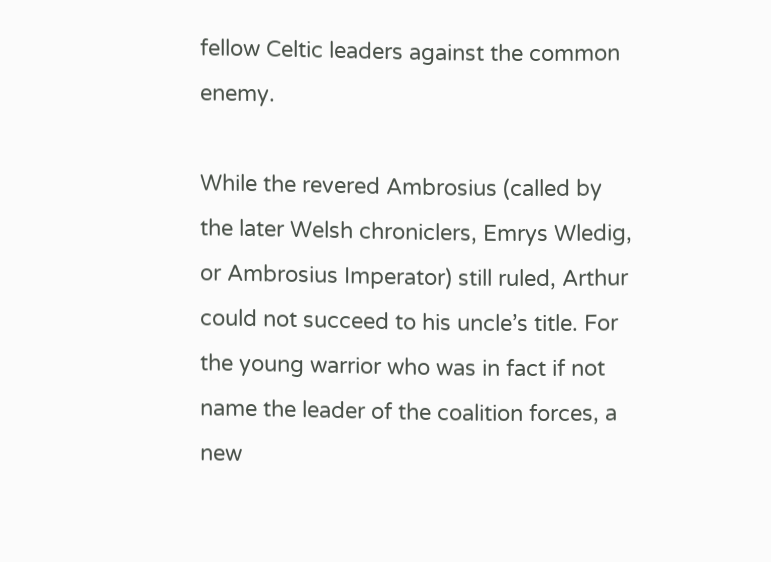fellow Celtic leaders against the common enemy.

While the revered Ambrosius (called by the later Welsh chroniclers, Emrys Wledig, or Ambrosius Imperator) still ruled, Arthur could not succeed to his uncle’s title. For the young warrior who was in fact if not name the leader of the coalition forces, a new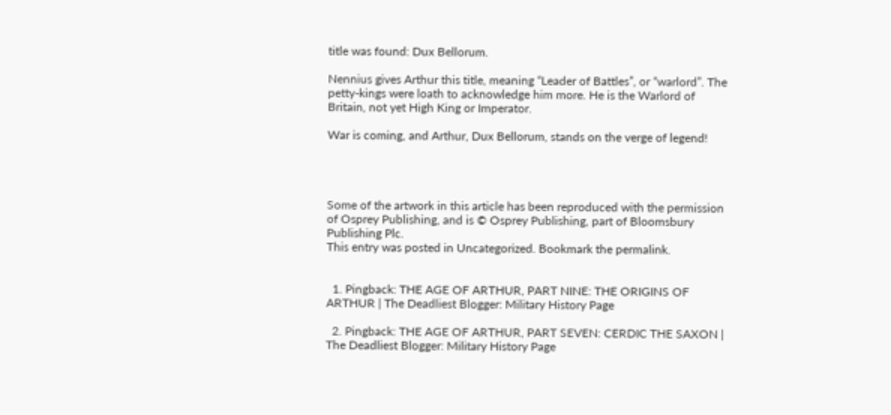title was found: Dux Bellorum.

Nennius gives Arthur this title, meaning “Leader of Battles”, or “warlord”. The petty-kings were loath to acknowledge him more. He is the Warlord of Britain, not yet High King or Imperator.

War is coming, and Arthur, Dux Bellorum, stands on the verge of legend!




Some of the artwork in this article has been reproduced with the permission of Osprey Publishing, and is © Osprey Publishing, part of Bloomsbury Publishing Plc.
This entry was posted in Uncategorized. Bookmark the permalink.


  1. Pingback: THE AGE OF ARTHUR, PART NINE: THE ORIGINS OF ARTHUR | The Deadliest Blogger: Military History Page

  2. Pingback: THE AGE OF ARTHUR, PART SEVEN: CERDIC THE SAXON | The Deadliest Blogger: Military History Page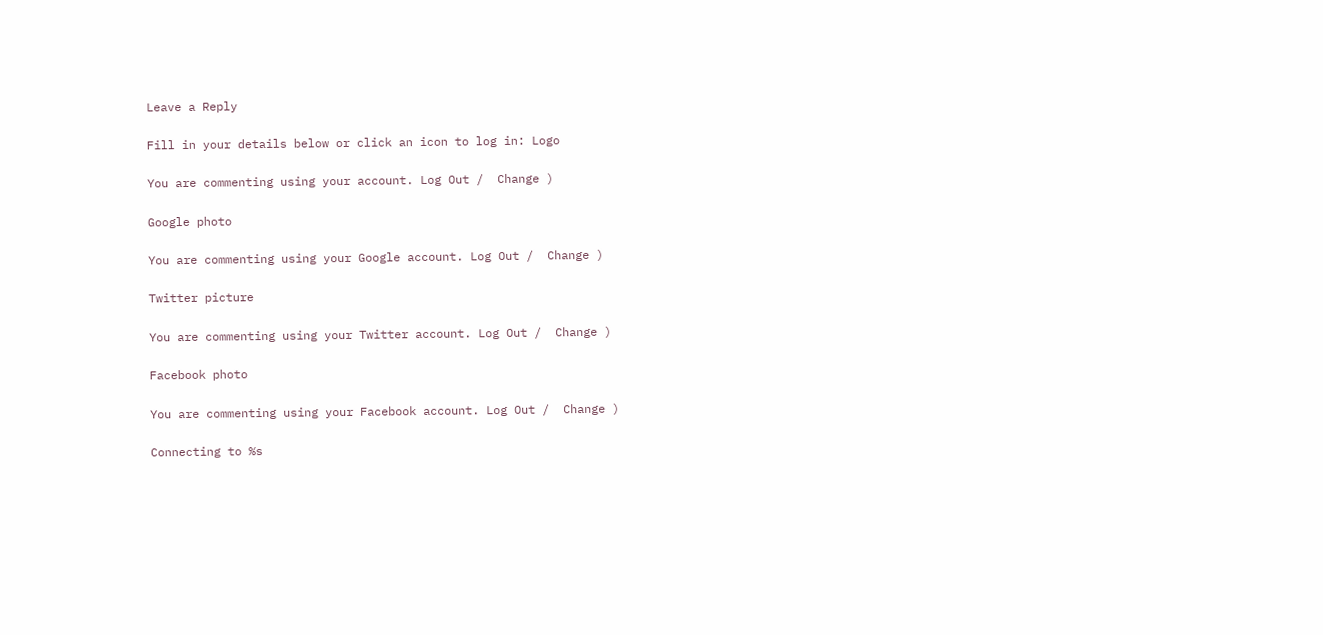Leave a Reply

Fill in your details below or click an icon to log in: Logo

You are commenting using your account. Log Out /  Change )

Google photo

You are commenting using your Google account. Log Out /  Change )

Twitter picture

You are commenting using your Twitter account. Log Out /  Change )

Facebook photo

You are commenting using your Facebook account. Log Out /  Change )

Connecting to %s